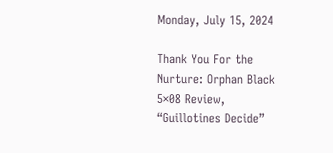Monday, July 15, 2024

Thank You For the Nurture: Orphan Black 5×08 Review, “Guillotines Decide”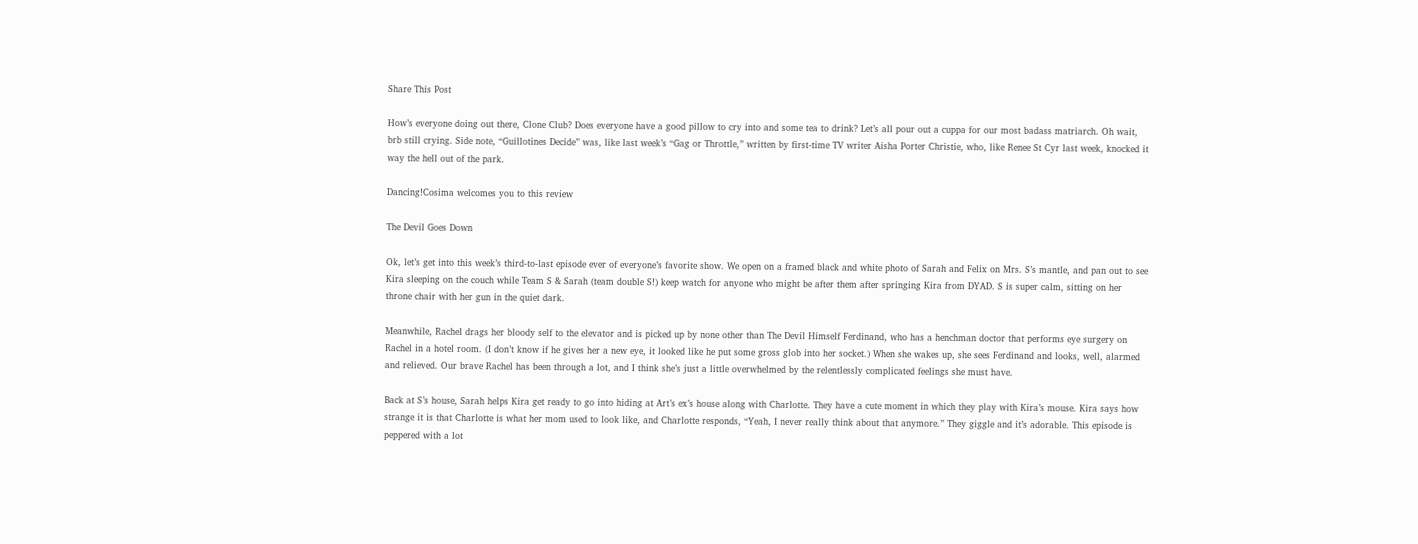Share This Post

How’s everyone doing out there, Clone Club? Does everyone have a good pillow to cry into and some tea to drink? Let’s all pour out a cuppa for our most badass matriarch. Oh wait, brb still crying. Side note, “Guillotines Decide” was, like last week’s “Gag or Throttle,” written by first-time TV writer Aisha Porter Christie, who, like Renee St Cyr last week, knocked it way the hell out of the park.

Dancing!Cosima welcomes you to this review

The Devil Goes Down

Ok, let’s get into this week’s third-to-last episode ever of everyone’s favorite show. We open on a framed black and white photo of Sarah and Felix on Mrs. S’s mantle, and pan out to see Kira sleeping on the couch while Team S & Sarah (team double S!) keep watch for anyone who might be after them after springing Kira from DYAD. S is super calm, sitting on her throne chair with her gun in the quiet dark.

Meanwhile, Rachel drags her bloody self to the elevator and is picked up by none other than The Devil Himself Ferdinand, who has a henchman doctor that performs eye surgery on Rachel in a hotel room. (I don’t know if he gives her a new eye, it looked like he put some gross glob into her socket.) When she wakes up, she sees Ferdinand and looks, well, alarmed and relieved. Our brave Rachel has been through a lot, and I think she’s just a little overwhelmed by the relentlessly complicated feelings she must have.

Back at S’s house, Sarah helps Kira get ready to go into hiding at Art’s ex’s house along with Charlotte. They have a cute moment in which they play with Kira’s mouse. Kira says how strange it is that Charlotte is what her mom used to look like, and Charlotte responds, “Yeah, I never really think about that anymore.” They giggle and it’s adorable. This episode is peppered with a lot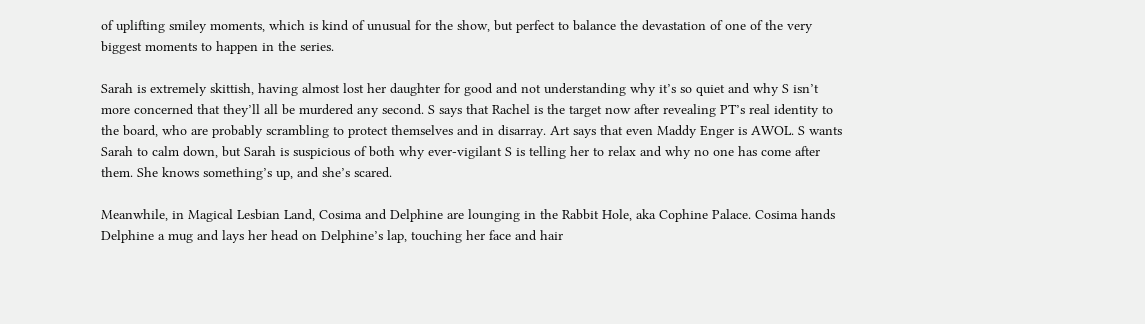of uplifting smiley moments, which is kind of unusual for the show, but perfect to balance the devastation of one of the very biggest moments to happen in the series.

Sarah is extremely skittish, having almost lost her daughter for good and not understanding why it’s so quiet and why S isn’t more concerned that they’ll all be murdered any second. S says that Rachel is the target now after revealing PT’s real identity to the board, who are probably scrambling to protect themselves and in disarray. Art says that even Maddy Enger is AWOL. S wants Sarah to calm down, but Sarah is suspicious of both why ever-vigilant S is telling her to relax and why no one has come after them. She knows something’s up, and she’s scared.

Meanwhile, in Magical Lesbian Land, Cosima and Delphine are lounging in the Rabbit Hole, aka Cophine Palace. Cosima hands Delphine a mug and lays her head on Delphine’s lap, touching her face and hair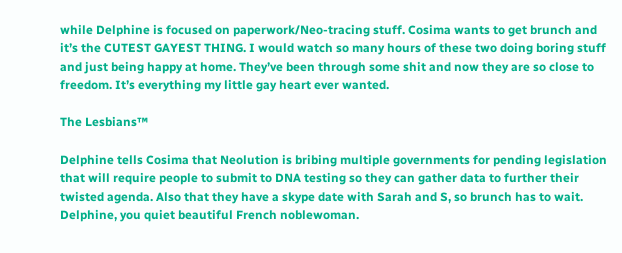while Delphine is focused on paperwork/Neo-tracing stuff. Cosima wants to get brunch and it’s the CUTEST GAYEST THING. I would watch so many hours of these two doing boring stuff and just being happy at home. They’ve been through some shit and now they are so close to freedom. It’s everything my little gay heart ever wanted.

The Lesbians™

Delphine tells Cosima that Neolution is bribing multiple governments for pending legislation that will require people to submit to DNA testing so they can gather data to further their twisted agenda. Also that they have a skype date with Sarah and S, so brunch has to wait. Delphine, you quiet beautiful French noblewoman.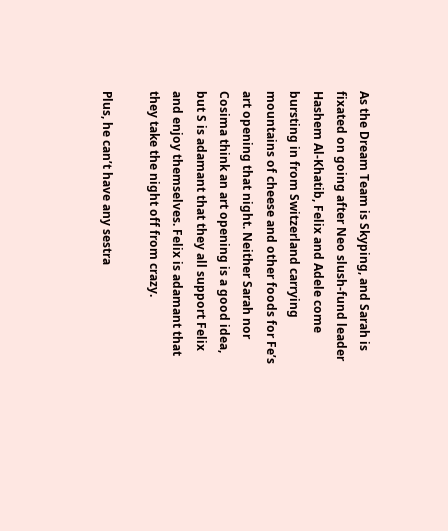As the Dream Team is Skyping, and Sarah is fixated on going after Neo slush-fund leader Hashem Al-Khatib, Felix and Adele come bursting in from Switzerland carrying mountains of cheese and other foods for Fe’s art opening that night. Neither Sarah nor Cosima think an art opening is a good idea, but S is adamant that they all support Felix and enjoy themselves. Felix is adamant that they take the night off from crazy.

Plus, he can’t have any sestra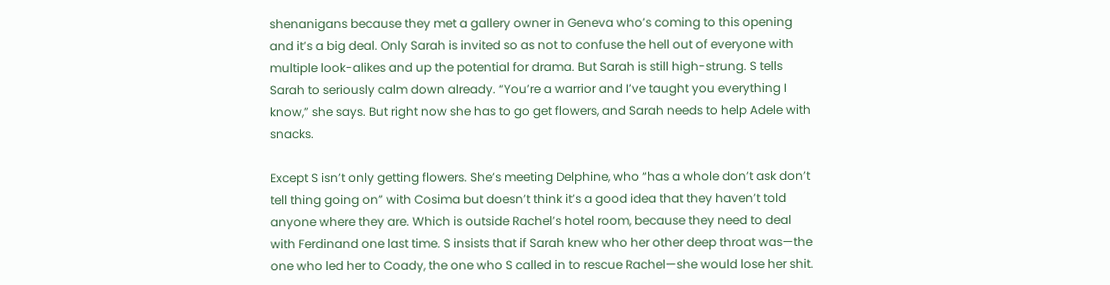shenanigans because they met a gallery owner in Geneva who’s coming to this opening and it’s a big deal. Only Sarah is invited so as not to confuse the hell out of everyone with multiple look-alikes and up the potential for drama. But Sarah is still high-strung. S tells Sarah to seriously calm down already. “You’re a warrior and I’ve taught you everything I know,” she says. But right now she has to go get flowers, and Sarah needs to help Adele with snacks.

Except S isn’t only getting flowers. She’s meeting Delphine, who “has a whole don’t ask don’t tell thing going on” with Cosima but doesn’t think it’s a good idea that they haven’t told anyone where they are. Which is outside Rachel’s hotel room, because they need to deal with Ferdinand one last time. S insists that if Sarah knew who her other deep throat was—the one who led her to Coady, the one who S called in to rescue Rachel—she would lose her shit.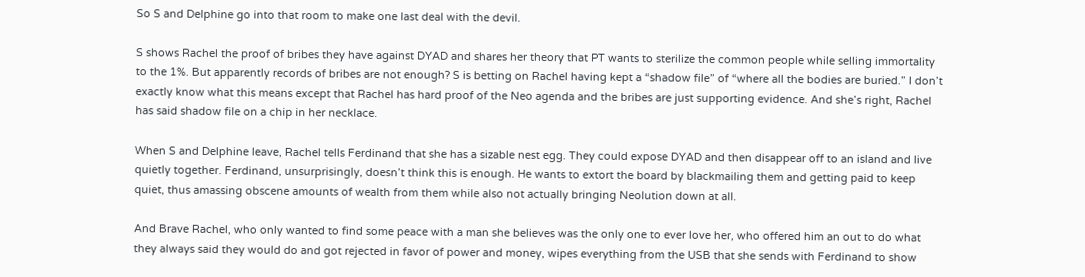So S and Delphine go into that room to make one last deal with the devil.

S shows Rachel the proof of bribes they have against DYAD and shares her theory that PT wants to sterilize the common people while selling immortality to the 1%. But apparently records of bribes are not enough? S is betting on Rachel having kept a “shadow file” of “where all the bodies are buried.” I don’t exactly know what this means except that Rachel has hard proof of the Neo agenda and the bribes are just supporting evidence. And she’s right, Rachel has said shadow file on a chip in her necklace.

When S and Delphine leave, Rachel tells Ferdinand that she has a sizable nest egg. They could expose DYAD and then disappear off to an island and live quietly together. Ferdinand, unsurprisingly, doesn’t think this is enough. He wants to extort the board by blackmailing them and getting paid to keep quiet, thus amassing obscene amounts of wealth from them while also not actually bringing Neolution down at all.

And Brave Rachel, who only wanted to find some peace with a man she believes was the only one to ever love her, who offered him an out to do what they always said they would do and got rejected in favor of power and money, wipes everything from the USB that she sends with Ferdinand to show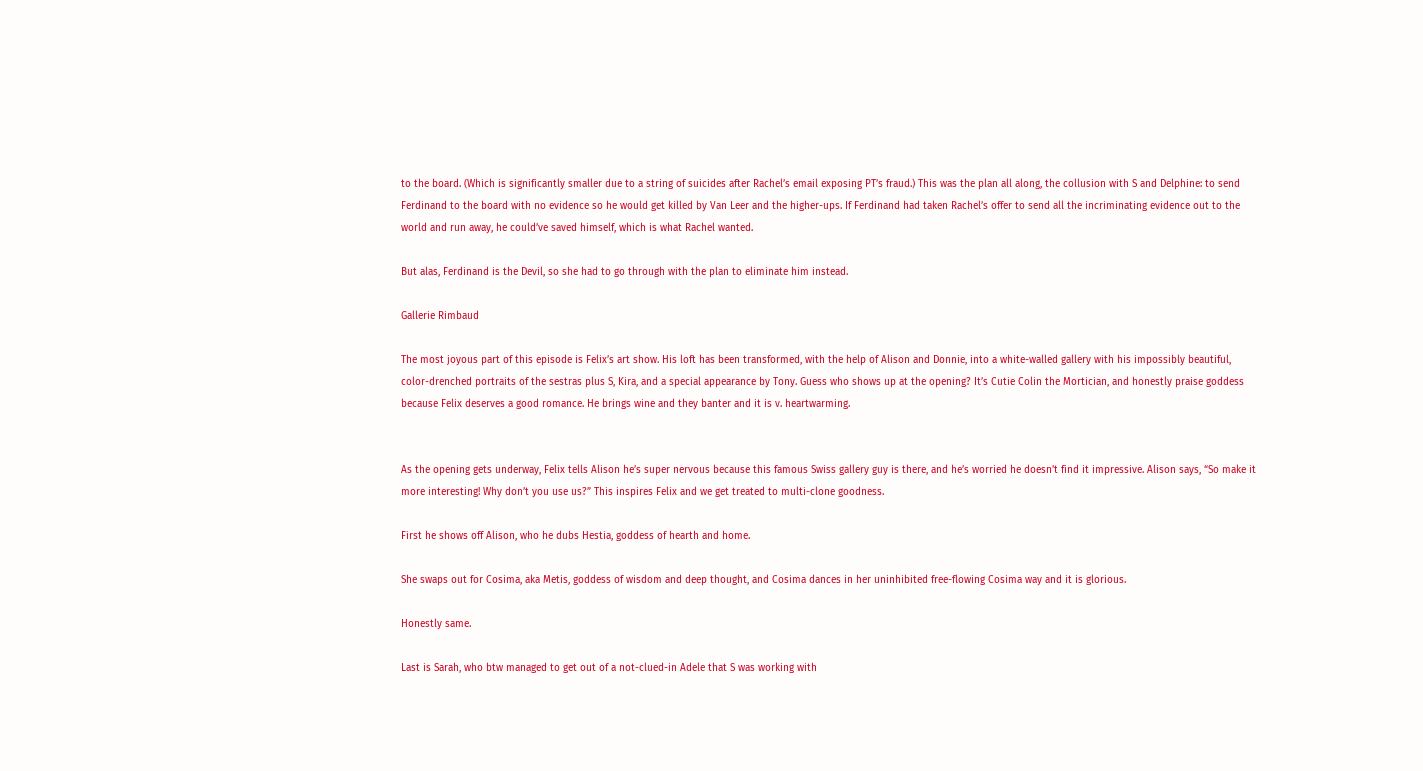to the board. (Which is significantly smaller due to a string of suicides after Rachel’s email exposing PT’s fraud.) This was the plan all along, the collusion with S and Delphine: to send Ferdinand to the board with no evidence so he would get killed by Van Leer and the higher-ups. If Ferdinand had taken Rachel’s offer to send all the incriminating evidence out to the world and run away, he could’ve saved himself, which is what Rachel wanted.

But alas, Ferdinand is the Devil, so she had to go through with the plan to eliminate him instead.

Gallerie Rimbaud

The most joyous part of this episode is Felix’s art show. His loft has been transformed, with the help of Alison and Donnie, into a white-walled gallery with his impossibly beautiful, color-drenched portraits of the sestras plus S, Kira, and a special appearance by Tony. Guess who shows up at the opening? It’s Cutie Colin the Mortician, and honestly praise goddess because Felix deserves a good romance. He brings wine and they banter and it is v. heartwarming.


As the opening gets underway, Felix tells Alison he’s super nervous because this famous Swiss gallery guy is there, and he’s worried he doesn’t find it impressive. Alison says, “So make it more interesting! Why don’t you use us?” This inspires Felix and we get treated to multi-clone goodness.

First he shows off Alison, who he dubs Hestia, goddess of hearth and home.

She swaps out for Cosima, aka Metis, goddess of wisdom and deep thought, and Cosima dances in her uninhibited free-flowing Cosima way and it is glorious.

Honestly same.

Last is Sarah, who btw managed to get out of a not-clued-in Adele that S was working with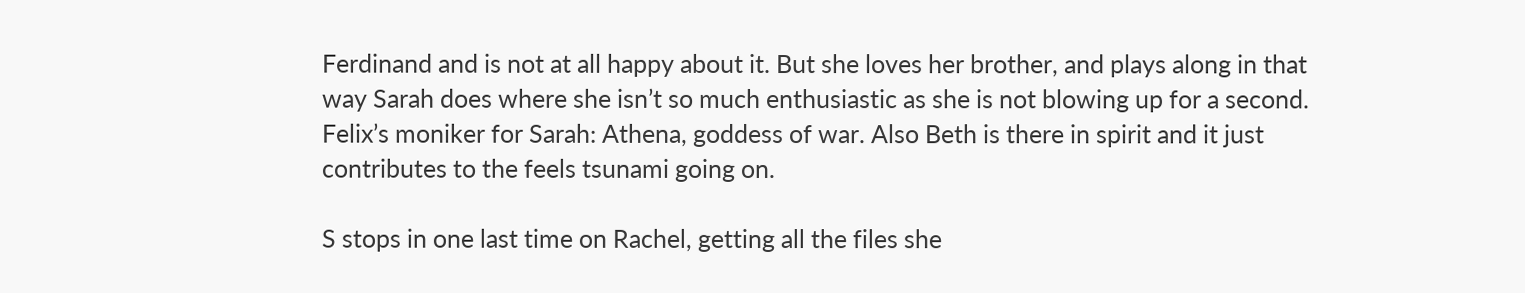Ferdinand and is not at all happy about it. But she loves her brother, and plays along in that way Sarah does where she isn’t so much enthusiastic as she is not blowing up for a second. Felix’s moniker for Sarah: Athena, goddess of war. Also Beth is there in spirit and it just contributes to the feels tsunami going on.

S stops in one last time on Rachel, getting all the files she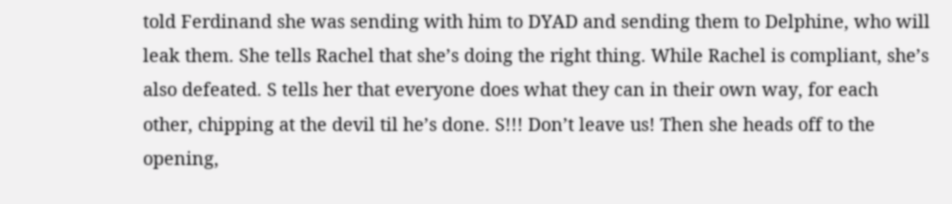told Ferdinand she was sending with him to DYAD and sending them to Delphine, who will leak them. She tells Rachel that she’s doing the right thing. While Rachel is compliant, she’s also defeated. S tells her that everyone does what they can in their own way, for each other, chipping at the devil til he’s done. S!!! Don’t leave us! Then she heads off to the opening,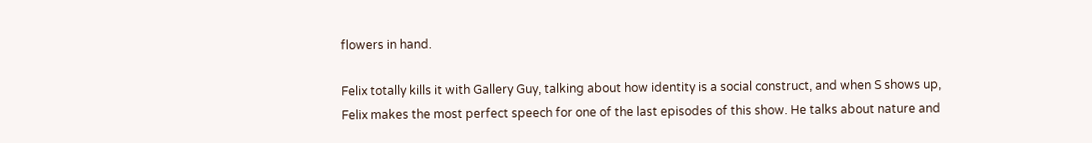flowers in hand.

Felix totally kills it with Gallery Guy, talking about how identity is a social construct, and when S shows up, Felix makes the most perfect speech for one of the last episodes of this show. He talks about nature and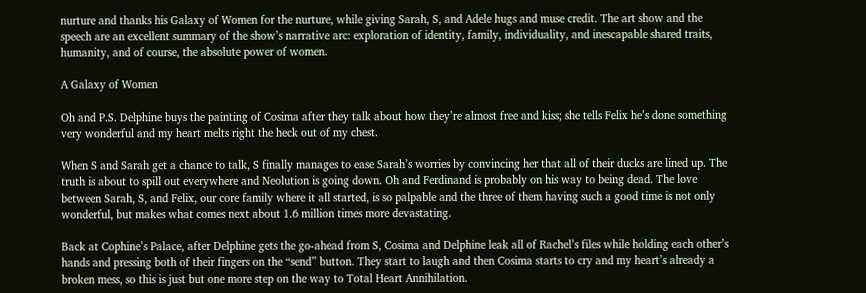nurture and thanks his Galaxy of Women for the nurture, while giving Sarah, S, and Adele hugs and muse credit. The art show and the speech are an excellent summary of the show’s narrative arc: exploration of identity, family, individuality, and inescapable shared traits, humanity, and of course, the absolute power of women.

A Galaxy of Women

Oh and P.S. Delphine buys the painting of Cosima after they talk about how they’re almost free and kiss; she tells Felix he’s done something very wonderful and my heart melts right the heck out of my chest.

When S and Sarah get a chance to talk, S finally manages to ease Sarah’s worries by convincing her that all of their ducks are lined up. The truth is about to spill out everywhere and Neolution is going down. Oh and Ferdinand is probably on his way to being dead. The love between Sarah, S, and Felix, our core family where it all started, is so palpable and the three of them having such a good time is not only wonderful, but makes what comes next about 1.6 million times more devastating.

Back at Cophine’s Palace, after Delphine gets the go-ahead from S, Cosima and Delphine leak all of Rachel’s files while holding each other’s hands and pressing both of their fingers on the “send” button. They start to laugh and then Cosima starts to cry and my heart’s already a broken mess, so this is just but one more step on the way to Total Heart Annihilation.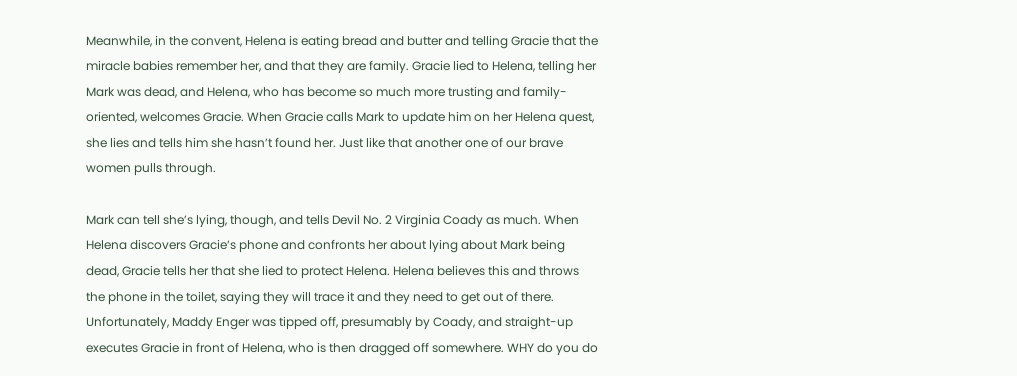Meanwhile, in the convent, Helena is eating bread and butter and telling Gracie that the miracle babies remember her, and that they are family. Gracie lied to Helena, telling her Mark was dead, and Helena, who has become so much more trusting and family-oriented, welcomes Gracie. When Gracie calls Mark to update him on her Helena quest, she lies and tells him she hasn’t found her. Just like that another one of our brave women pulls through.

Mark can tell she’s lying, though, and tells Devil No. 2 Virginia Coady as much. When Helena discovers Gracie’s phone and confronts her about lying about Mark being dead, Gracie tells her that she lied to protect Helena. Helena believes this and throws the phone in the toilet, saying they will trace it and they need to get out of there. Unfortunately, Maddy Enger was tipped off, presumably by Coady, and straight-up executes Gracie in front of Helena, who is then dragged off somewhere. WHY do you do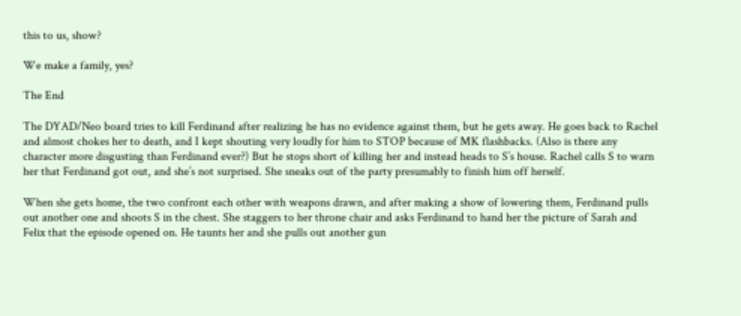this to us, show?

We make a family, yes?

The End

The DYAD/Neo board tries to kill Ferdinand after realizing he has no evidence against them, but he gets away. He goes back to Rachel and almost chokes her to death, and I kept shouting very loudly for him to STOP because of MK flashbacks. (Also is there any character more disgusting than Ferdinand ever?) But he stops short of killing her and instead heads to S’s house. Rachel calls S to warn her that Ferdinand got out, and she’s not surprised. She sneaks out of the party presumably to finish him off herself.

When she gets home, the two confront each other with weapons drawn, and after making a show of lowering them, Ferdinand pulls out another one and shoots S in the chest. She staggers to her throne chair and asks Ferdinand to hand her the picture of Sarah and Felix that the episode opened on. He taunts her and she pulls out another gun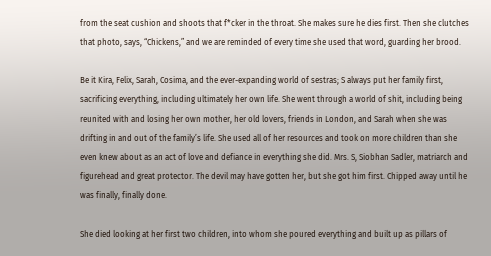from the seat cushion and shoots that f*cker in the throat. She makes sure he dies first. Then she clutches that photo, says, “Chickens,” and we are reminded of every time she used that word, guarding her brood.

Be it Kira, Felix, Sarah, Cosima, and the ever-expanding world of sestras; S always put her family first, sacrificing everything, including ultimately her own life. She went through a world of shit, including being reunited with and losing her own mother, her old lovers, friends in London, and Sarah when she was drifting in and out of the family’s life. She used all of her resources and took on more children than she even knew about as an act of love and defiance in everything she did. Mrs. S, Siobhan Sadler, matriarch and figurehead and great protector. The devil may have gotten her, but she got him first. Chipped away until he was finally, finally done.

She died looking at her first two children, into whom she poured everything and built up as pillars of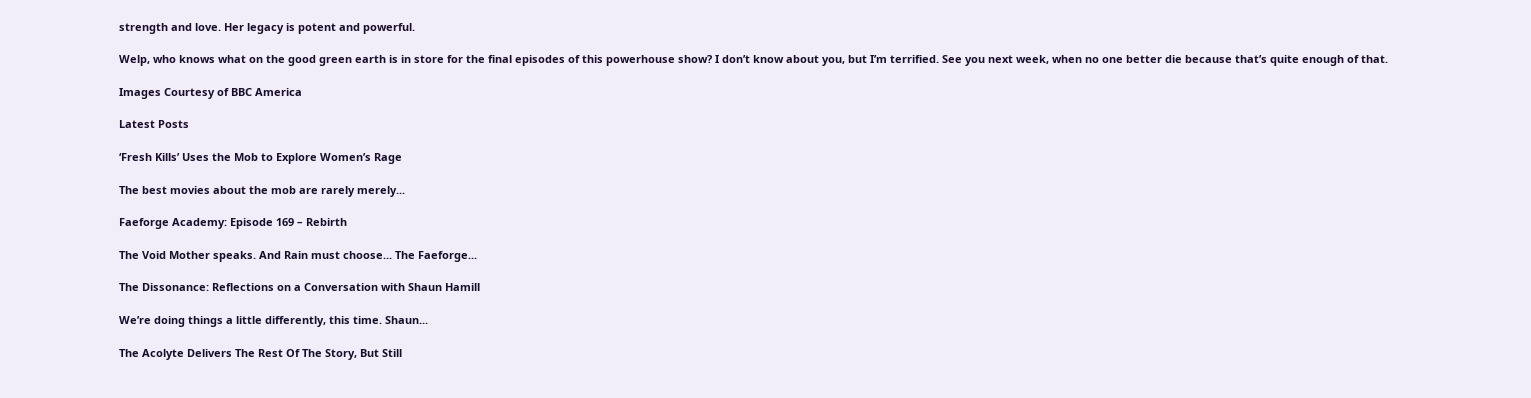strength and love. Her legacy is potent and powerful.

Welp, who knows what on the good green earth is in store for the final episodes of this powerhouse show? I don’t know about you, but I’m terrified. See you next week, when no one better die because that’s quite enough of that.

Images Courtesy of BBC America

Latest Posts

‘Fresh Kills’ Uses the Mob to Explore Women’s Rage

The best movies about the mob are rarely merely...

Faeforge Academy: Episode 169 – Rebirth

The Void Mother speaks. And Rain must choose... The Faeforge...

The Dissonance: Reflections on a Conversation with Shaun Hamill

We’re doing things a little differently, this time. Shaun...

The Acolyte Delivers The Rest Of The Story, But Still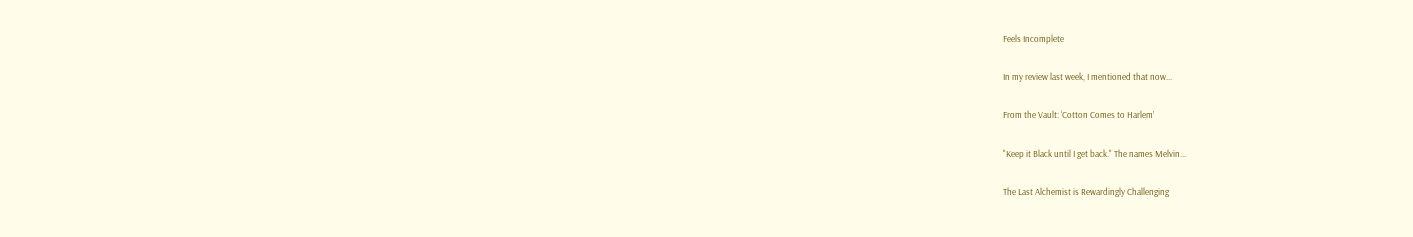Feels Incomplete

In my review last week, I mentioned that now...

From the Vault: ‘Cotton Comes to Harlem’

"Keep it Black until I get back." The names Melvin...

The Last Alchemist is Rewardingly Challenging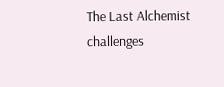The Last Alchemist challenges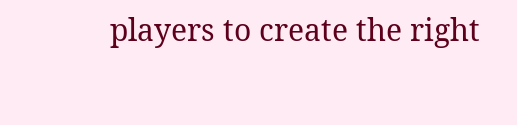players to create the right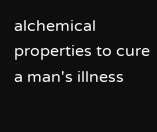alchemical properties to cure a man's illness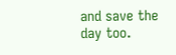and save the day too.